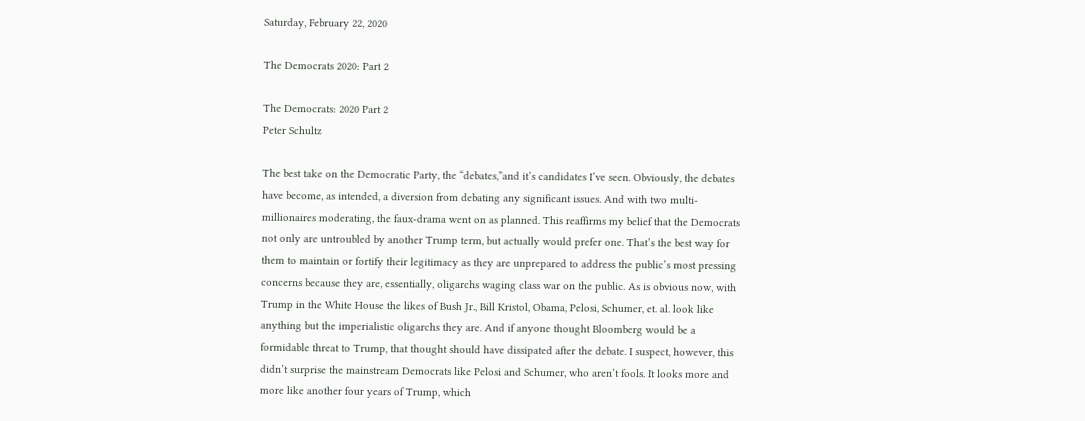Saturday, February 22, 2020

The Democrats 2020: Part 2

The Democrats: 2020 Part 2
Peter Schultz

The best take on the Democratic Party, the “debates,”and it’s candidates I’ve seen. Obviously, the debates have become, as intended, a diversion from debating any significant issues. And with two multi-millionaires moderating, the faux-drama went on as planned. This reaffirms my belief that the Democrats not only are untroubled by another Trump term, but actually would prefer one. That’s the best way for them to maintain or fortify their legitimacy as they are unprepared to address the public’s most pressing concerns because they are, essentially, oligarchs waging class war on the public. As is obvious now, with Trump in the White House the likes of Bush Jr., Bill Kristol, Obama, Pelosi, Schumer, et. al. look like anything but the imperialistic oligarchs they are. And if anyone thought Bloomberg would be a formidable threat to Trump, that thought should have dissipated after the debate. I suspect, however, this didn’t surprise the mainstream Democrats like Pelosi and Schumer, who aren’t fools. It looks more and more like another four years of Trump, which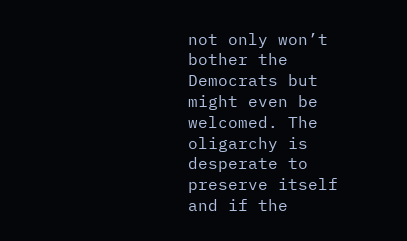not only won’t bother the Democrats but might even be welcomed. The oligarchy is desperate to preserve itself and if the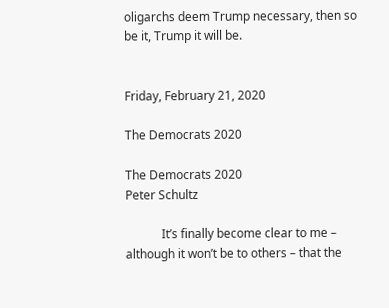oligarchs deem Trump necessary, then so be it, Trump it will be.


Friday, February 21, 2020

The Democrats 2020

The Democrats 2020
Peter Schultz

            It’s finally become clear to me – although it won’t be to others – that the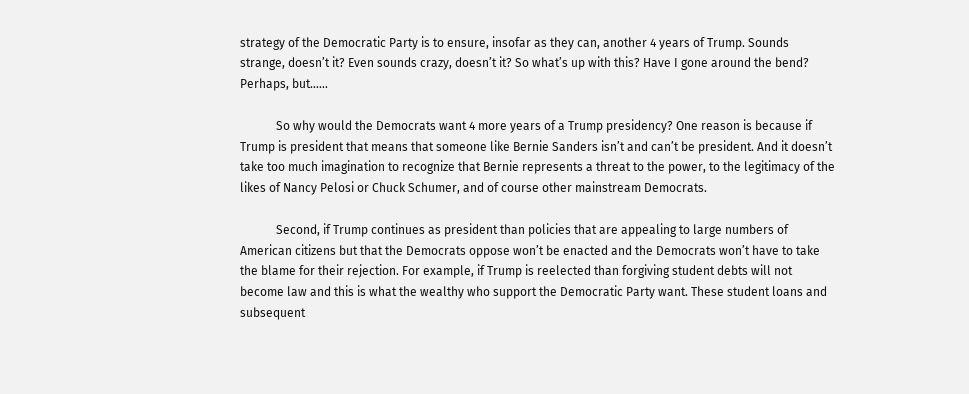strategy of the Democratic Party is to ensure, insofar as they can, another 4 years of Trump. Sounds strange, doesn’t it? Even sounds crazy, doesn’t it? So what’s up with this? Have I gone around the bend? Perhaps, but……

            So why would the Democrats want 4 more years of a Trump presidency? One reason is because if Trump is president that means that someone like Bernie Sanders isn’t and can’t be president. And it doesn’t take too much imagination to recognize that Bernie represents a threat to the power, to the legitimacy of the likes of Nancy Pelosi or Chuck Schumer, and of course other mainstream Democrats.

            Second, if Trump continues as president than policies that are appealing to large numbers of American citizens but that the Democrats oppose won’t be enacted and the Democrats won’t have to take the blame for their rejection. For example, if Trump is reelected than forgiving student debts will not become law and this is what the wealthy who support the Democratic Party want. These student loans and subsequent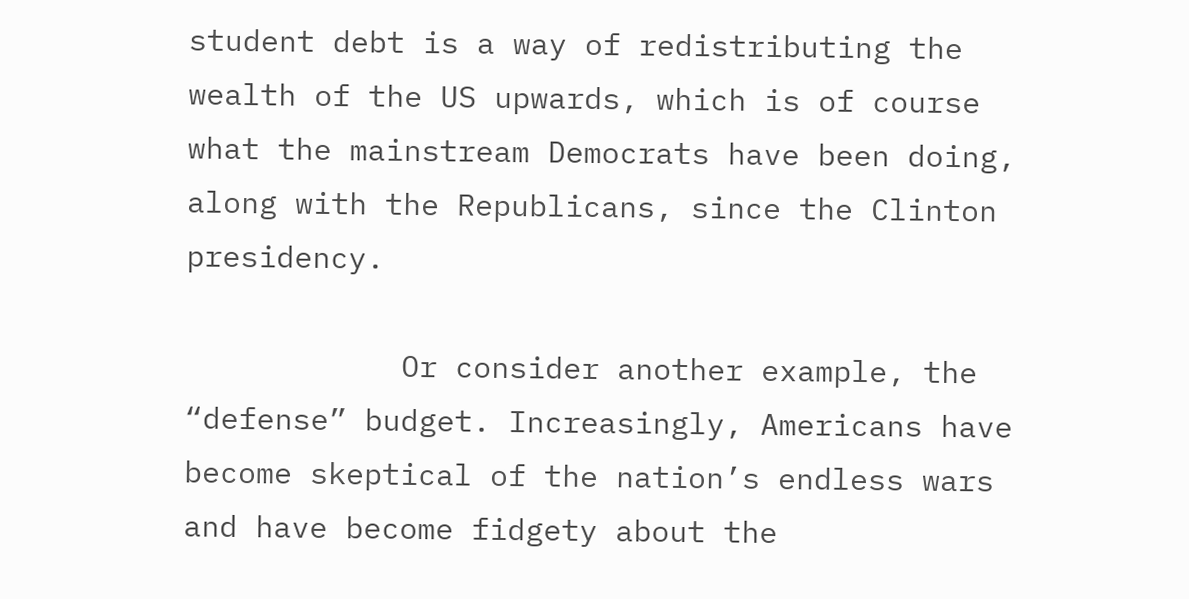student debt is a way of redistributing the wealth of the US upwards, which is of course what the mainstream Democrats have been doing, along with the Republicans, since the Clinton presidency.

            Or consider another example, the “defense” budget. Increasingly, Americans have become skeptical of the nation’s endless wars and have become fidgety about the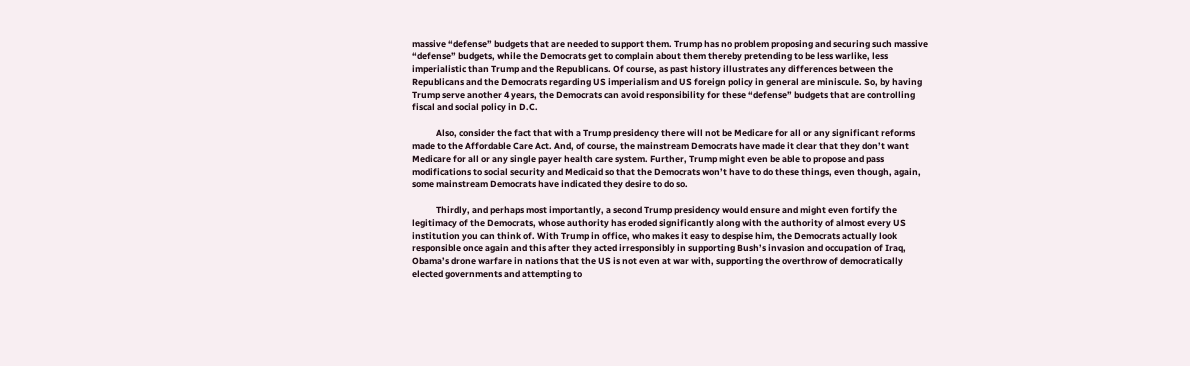massive “defense” budgets that are needed to support them. Trump has no problem proposing and securing such massive “defense” budgets, while the Democrats get to complain about them thereby pretending to be less warlike, less imperialistic than Trump and the Republicans. Of course, as past history illustrates any differences between the Republicans and the Democrats regarding US imperialism and US foreign policy in general are miniscule. So, by having Trump serve another 4 years, the Democrats can avoid responsibility for these “defense” budgets that are controlling fiscal and social policy in D.C.

            Also, consider the fact that with a Trump presidency there will not be Medicare for all or any significant reforms made to the Affordable Care Act. And, of course, the mainstream Democrats have made it clear that they don’t want Medicare for all or any single payer health care system. Further, Trump might even be able to propose and pass modifications to social security and Medicaid so that the Democrats won’t have to do these things, even though, again, some mainstream Democrats have indicated they desire to do so.

            Thirdly, and perhaps most importantly, a second Trump presidency would ensure and might even fortify the legitimacy of the Democrats, whose authority has eroded significantly along with the authority of almost every US institution you can think of. With Trump in office, who makes it easy to despise him, the Democrats actually look responsible once again and this after they acted irresponsibly in supporting Bush’s invasion and occupation of Iraq, Obama’s drone warfare in nations that the US is not even at war with, supporting the overthrow of democratically elected governments and attempting to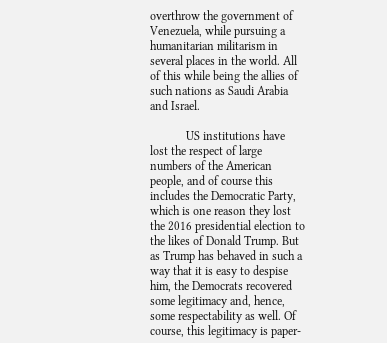overthrow the government of Venezuela, while pursuing a humanitarian militarism in several places in the world. All of this while being the allies of such nations as Saudi Arabia and Israel.

            US institutions have lost the respect of large numbers of the American people, and of course this includes the Democratic Party, which is one reason they lost the 2016 presidential election to the likes of Donald Trump. But as Trump has behaved in such a way that it is easy to despise him, the Democrats recovered some legitimacy and, hence, some respectability as well. Of course, this legitimacy is paper-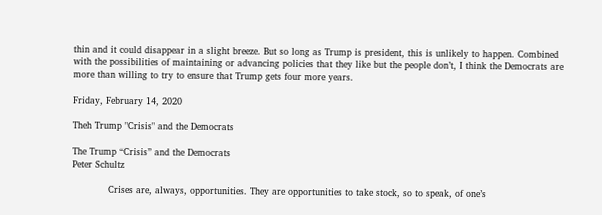thin and it could disappear in a slight breeze. But so long as Trump is president, this is unlikely to happen. Combined with the possibilities of maintaining or advancing policies that they like but the people don’t, I think the Democrats are more than willing to try to ensure that Trump gets four more years.

Friday, February 14, 2020

Theh Trump "Crisis" and the Democrats

The Trump “Crisis” and the Democrats
Peter Schultz

            Crises are, always, opportunities. They are opportunities to take stock, so to speak, of one’s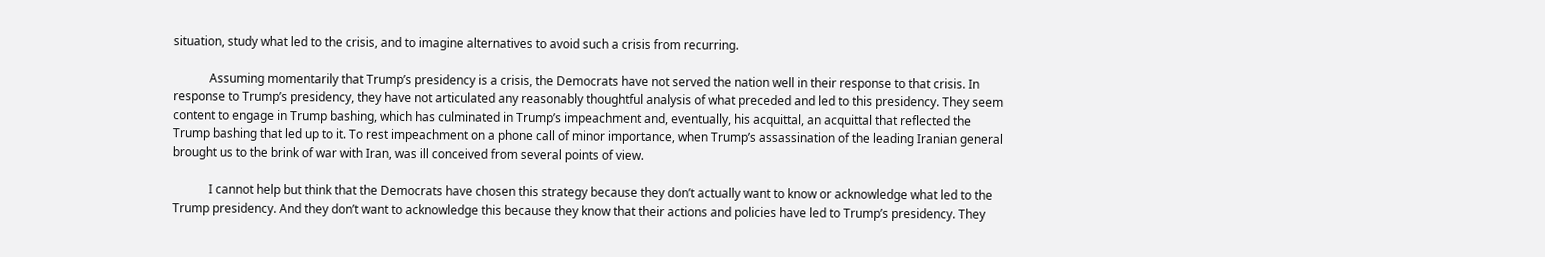situation, study what led to the crisis, and to imagine alternatives to avoid such a crisis from recurring.

            Assuming momentarily that Trump’s presidency is a crisis, the Democrats have not served the nation well in their response to that crisis. In response to Trump’s presidency, they have not articulated any reasonably thoughtful analysis of what preceded and led to this presidency. They seem content to engage in Trump bashing, which has culminated in Trump’s impeachment and, eventually, his acquittal, an acquittal that reflected the Trump bashing that led up to it. To rest impeachment on a phone call of minor importance, when Trump’s assassination of the leading Iranian general brought us to the brink of war with Iran, was ill conceived from several points of view.

            I cannot help but think that the Democrats have chosen this strategy because they don’t actually want to know or acknowledge what led to the Trump presidency. And they don’t want to acknowledge this because they know that their actions and policies have led to Trump’s presidency. They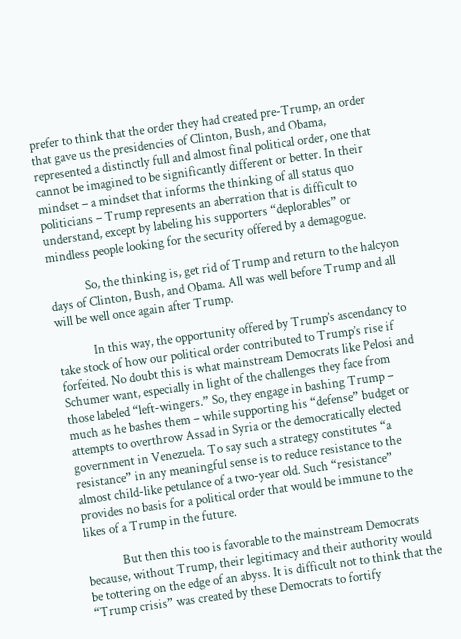prefer to think that the order they had created pre-Trump, an order that gave us the presidencies of Clinton, Bush, and Obama, represented a distinctly full and almost final political order, one that cannot be imagined to be significantly different or better. In their mindset – a mindset that informs the thinking of all status quo politicians – Trump represents an aberration that is difficult to understand, except by labeling his supporters “deplorables” or mindless people looking for the security offered by a demagogue.

            So, the thinking is, get rid of Trump and return to the halcyon days of Clinton, Bush, and Obama. All was well before Trump and all will be well once again after Trump.

            In this way, the opportunity offered by Trump’s ascendancy to take stock of how our political order contributed to Trump’s rise if forfeited. No doubt this is what mainstream Democrats like Pelosi and Schumer want, especially in light of the challenges they face from those labeled “left-wingers.” So, they engage in bashing Trump – much as he bashes them – while supporting his “defense” budget or attempts to overthrow Assad in Syria or the democratically elected government in Venezuela. To say such a strategy constitutes “a resistance” in any meaningful sense is to reduce resistance to the almost child-like petulance of a two-year old. Such “resistance” provides no basis for a political order that would be immune to the likes of a Trump in the future.

            But then this too is favorable to the mainstream Democrats because, without Trump, their legitimacy and their authority would be tottering on the edge of an abyss. It is difficult not to think that the “Trump crisis” was created by these Democrats to fortify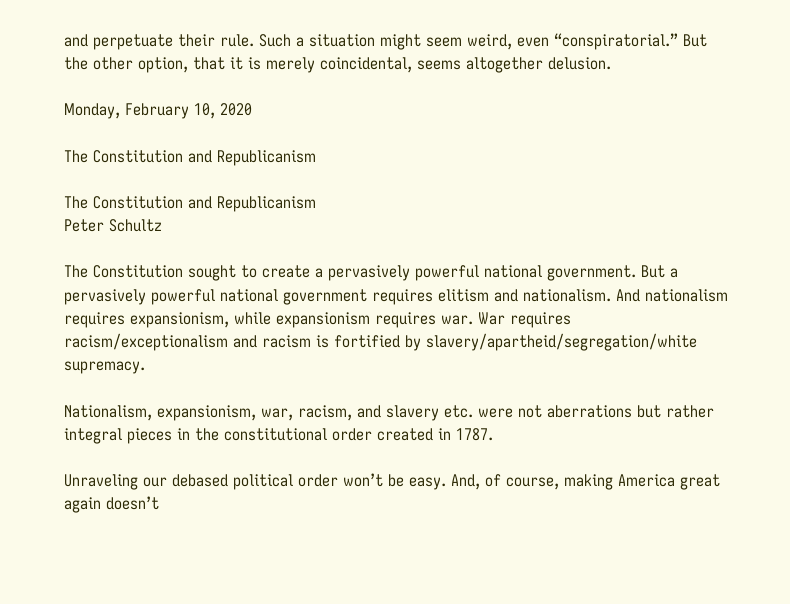and perpetuate their rule. Such a situation might seem weird, even “conspiratorial.” But the other option, that it is merely coincidental, seems altogether delusion.

Monday, February 10, 2020

The Constitution and Republicanism

The Constitution and Republicanism
Peter Schultz

The Constitution sought to create a pervasively powerful national government. But a pervasively powerful national government requires elitism and nationalism. And nationalism requires expansionism, while expansionism requires war. War requires racism/exceptionalism and racism is fortified by slavery/apartheid/segregation/white supremacy.

Nationalism, expansionism, war, racism, and slavery etc. were not aberrations but rather integral pieces in the constitutional order created in 1787.

Unraveling our debased political order won’t be easy. And, of course, making America great again doesn’t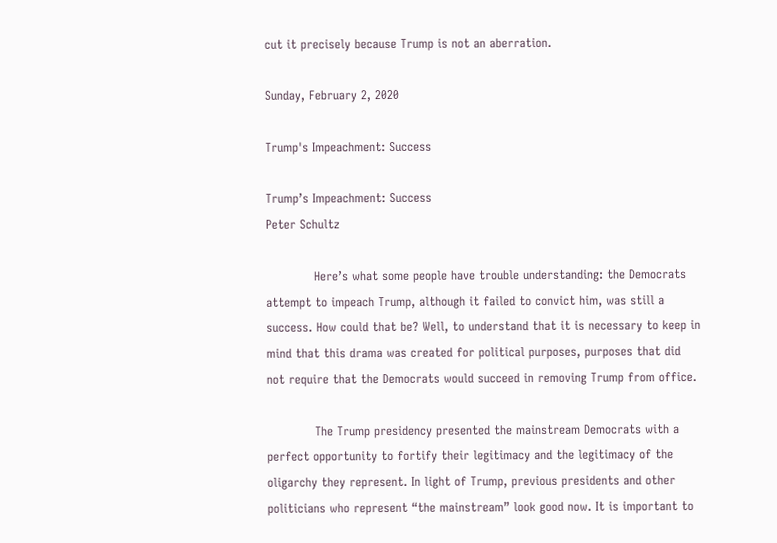cut it precisely because Trump is not an aberration.

Sunday, February 2, 2020

Trump's Impeachment: Success

Trump’s Impeachment: Success
Peter Schultz

            Here’s what some people have trouble understanding: the Democrats attempt to impeach Trump, although it failed to convict him, was still a success. How could that be? Well, to understand that it is necessary to keep in mind that this drama was created for political purposes, purposes that did not require that the Democrats would succeed in removing Trump from office.

            The Trump presidency presented the mainstream Democrats with a perfect opportunity to fortify their legitimacy and the legitimacy of the oligarchy they represent. In light of Trump, previous presidents and other politicians who represent “the mainstream” look good now. It is important to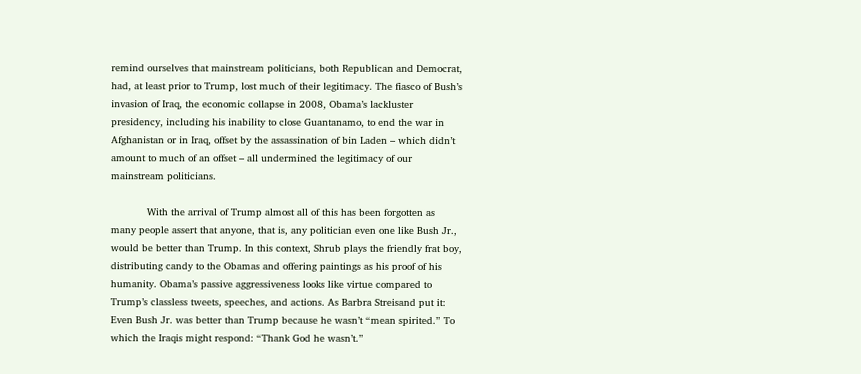remind ourselves that mainstream politicians, both Republican and Democrat, had, at least prior to Trump, lost much of their legitimacy. The fiasco of Bush’s invasion of Iraq, the economic collapse in 2008, Obama’s lackluster presidency, including his inability to close Guantanamo, to end the war in Afghanistan or in Iraq, offset by the assassination of bin Laden – which didn’t amount to much of an offset – all undermined the legitimacy of our mainstream politicians.

            With the arrival of Trump almost all of this has been forgotten as many people assert that anyone, that is, any politician even one like Bush Jr., would be better than Trump. In this context, Shrub plays the friendly frat boy, distributing candy to the Obamas and offering paintings as his proof of his humanity. Obama’s passive aggressiveness looks like virtue compared to Trump’s classless tweets, speeches, and actions. As Barbra Streisand put it: Even Bush Jr. was better than Trump because he wasn’t “mean spirited.” To which the Iraqis might respond: “Thank God he wasn’t.”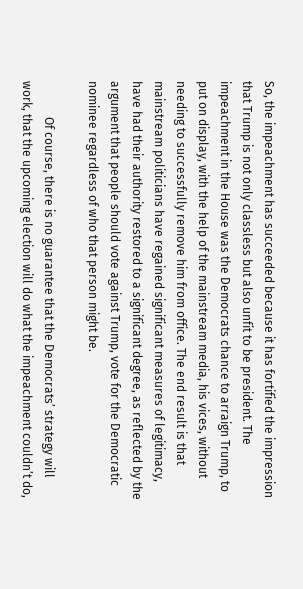So, the impeachment has succeeded because it has fortified the impression that Trump is not only classless but also unfit to be president. The impeachment in the House was the Democrats chance to arraign Trump, to put on display, with the help of the mainstream media, his vices, without needing to successfully remove him from office. The end result is that mainstream politicians have regained significant measures of legitimacy, have had their authority restored to a significant degree, as reflected by the argument that people should vote against Trump, vote for the Democratic nominee regardless of who that person might be.

            Of course, there is no guarantee that the Democrats’ strategy will work, that the upcoming election will do what the impeachment couldn’t do,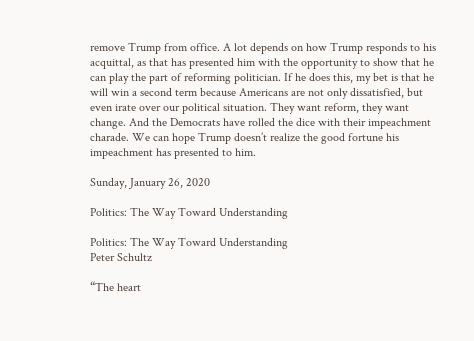remove Trump from office. A lot depends on how Trump responds to his acquittal, as that has presented him with the opportunity to show that he can play the part of reforming politician. If he does this, my bet is that he will win a second term because Americans are not only dissatisfied, but even irate over our political situation. They want reform, they want change. And the Democrats have rolled the dice with their impeachment charade. We can hope Trump doesn’t realize the good fortune his impeachment has presented to him.

Sunday, January 26, 2020

Politics: The Way Toward Understanding

Politics: The Way Toward Understanding
Peter Schultz

“The heart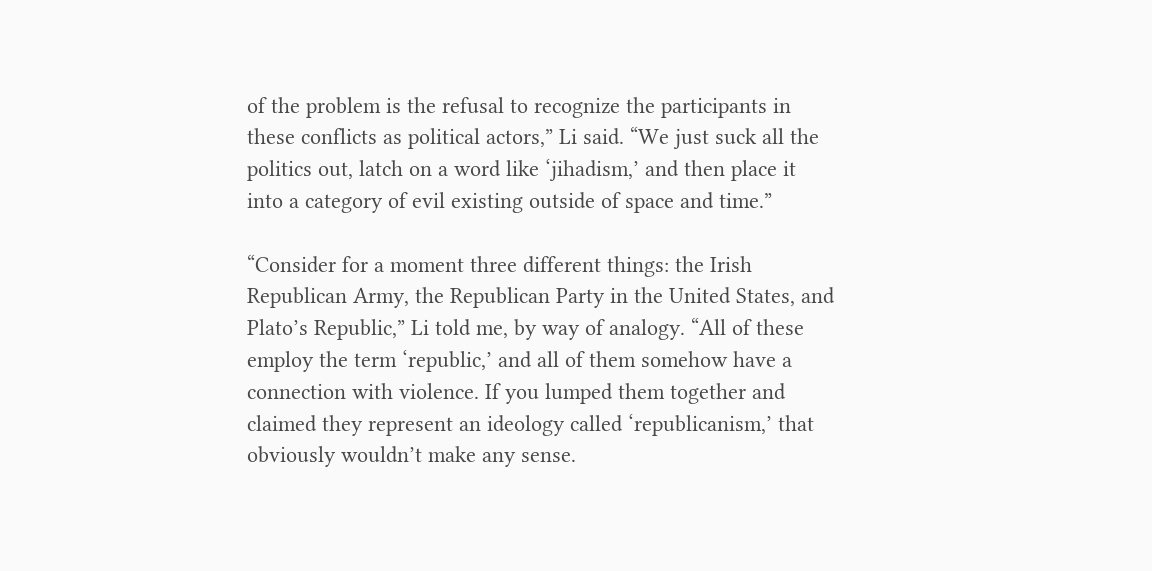of the problem is the refusal to recognize the participants in these conflicts as political actors,” Li said. “We just suck all the politics out, latch on a word like ‘jihadism,’ and then place it into a category of evil existing outside of space and time.”

“Consider for a moment three different things: the Irish Republican Army, the Republican Party in the United States, and Plato’s Republic,” Li told me, by way of analogy. “All of these employ the term ‘republic,’ and all of them somehow have a connection with violence. If you lumped them together and claimed they represent an ideology called ‘republicanism,’ that obviously wouldn’t make any sense.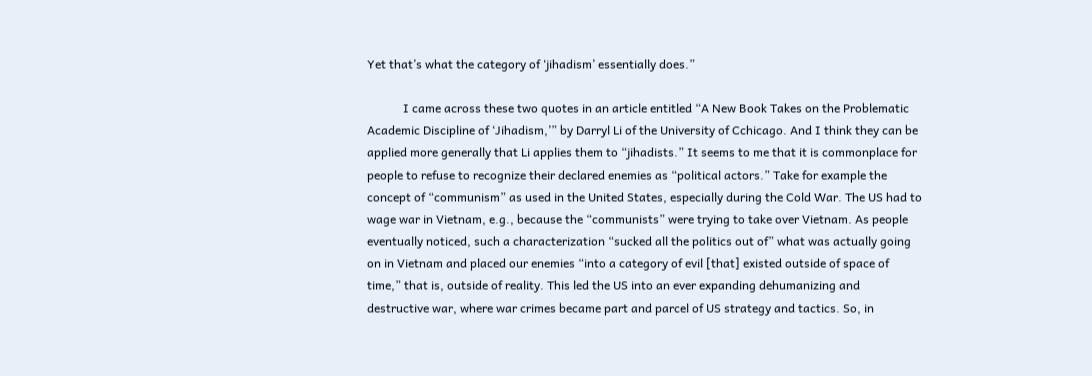Yet that’s what the category of ‘jihadism’ essentially does.”

            I came across these two quotes in an article entitled “A New Book Takes on the Problematic Academic Discipline of ‘Jihadism,’” by Darryl Li of the University of Cchicago. And I think they can be applied more generally that Li applies them to “jihadists.” It seems to me that it is commonplace for people to refuse to recognize their declared enemies as “political actors.” Take for example the concept of “communism” as used in the United States, especially during the Cold War. The US had to wage war in Vietnam, e.g., because the “communists” were trying to take over Vietnam. As people eventually noticed, such a characterization “sucked all the politics out of” what was actually going on in Vietnam and placed our enemies “into a category of evil [that] existed outside of space of time,” that is, outside of reality. This led the US into an ever expanding dehumanizing and destructive war, where war crimes became part and parcel of US strategy and tactics. So, in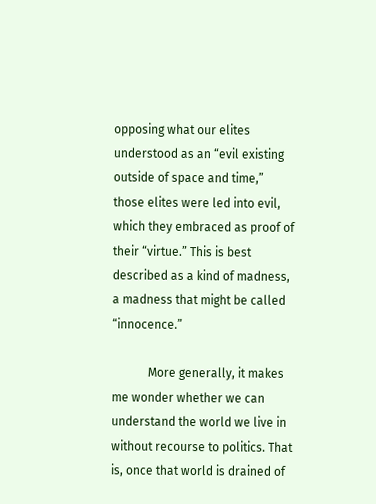opposing what our elites understood as an “evil existing outside of space and time,” those elites were led into evil, which they embraced as proof of their “virtue.” This is best described as a kind of madness, a madness that might be called “innocence.”

            More generally, it makes me wonder whether we can understand the world we live in without recourse to politics. That is, once that world is drained of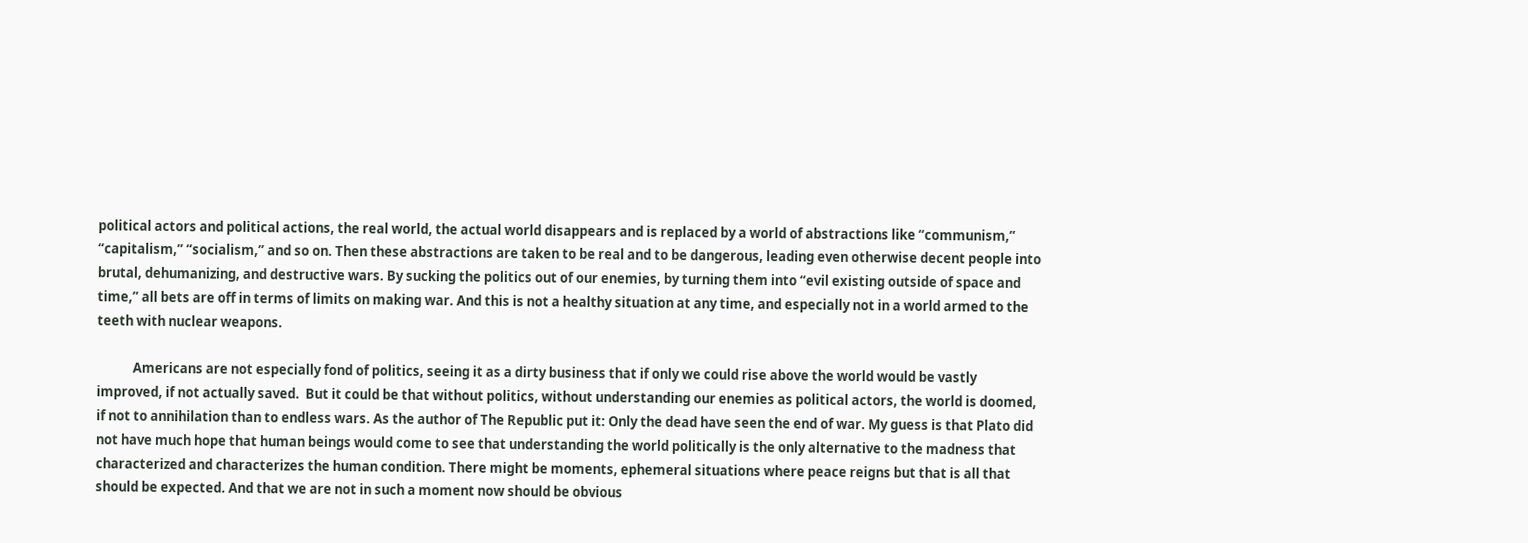political actors and political actions, the real world, the actual world disappears and is replaced by a world of abstractions like “communism,” “capitalism,” “socialism,” and so on. Then these abstractions are taken to be real and to be dangerous, leading even otherwise decent people into brutal, dehumanizing, and destructive wars. By sucking the politics out of our enemies, by turning them into “evil existing outside of space and time,” all bets are off in terms of limits on making war. And this is not a healthy situation at any time, and especially not in a world armed to the teeth with nuclear weapons.

            Americans are not especially fond of politics, seeing it as a dirty business that if only we could rise above the world would be vastly improved, if not actually saved.  But it could be that without politics, without understanding our enemies as political actors, the world is doomed, if not to annihilation than to endless wars. As the author of The Republic put it: Only the dead have seen the end of war. My guess is that Plato did not have much hope that human beings would come to see that understanding the world politically is the only alternative to the madness that characterized and characterizes the human condition. There might be moments, ephemeral situations where peace reigns but that is all that should be expected. And that we are not in such a moment now should be obvious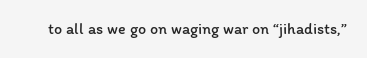to all as we go on waging war on “jihadists,”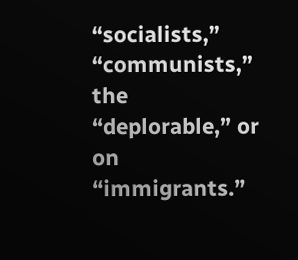“socialists,” “communists,” the “deplorable,” or on “immigrants.”